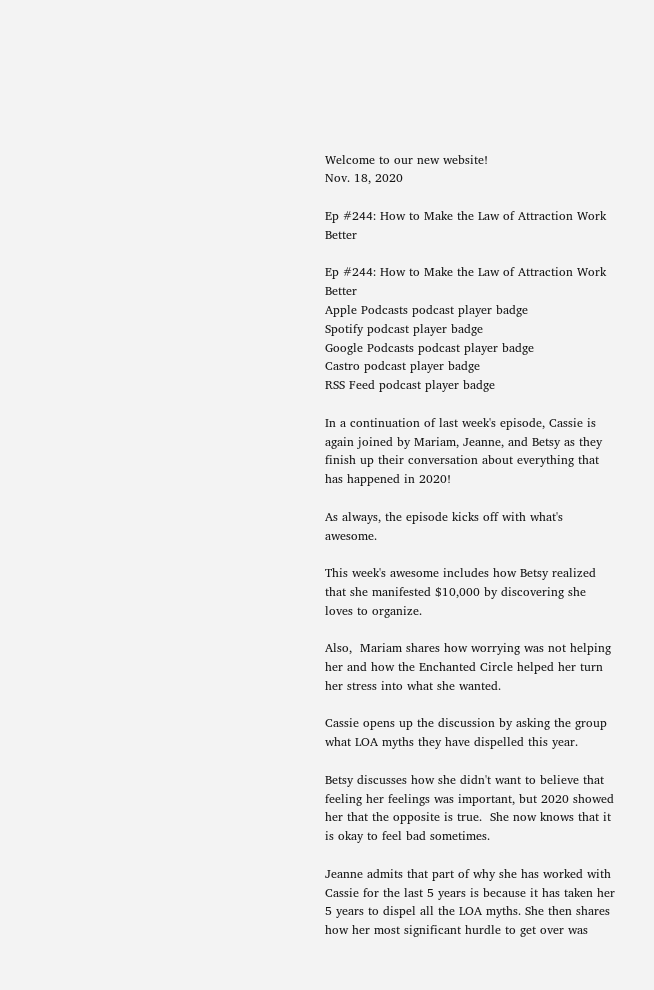Welcome to our new website!
Nov. 18, 2020

Ep #244: How to Make the Law of Attraction Work Better

Ep #244: How to Make the Law of Attraction Work Better
Apple Podcasts podcast player badge
Spotify podcast player badge
Google Podcasts podcast player badge
Castro podcast player badge
RSS Feed podcast player badge

In a continuation of last week's episode, Cassie is again joined by Mariam, Jeanne, and Betsy as they finish up their conversation about everything that has happened in 2020!

As always, the episode kicks off with what's awesome.

This week's awesome includes how Betsy realized that she manifested $10,000 by discovering she loves to organize.

Also,  Mariam shares how worrying was not helping her and how the Enchanted Circle helped her turn her stress into what she wanted.

Cassie opens up the discussion by asking the group what LOA myths they have dispelled this year.

Betsy discusses how she didn't want to believe that feeling her feelings was important, but 2020 showed her that the opposite is true.  She now knows that it is okay to feel bad sometimes.

Jeanne admits that part of why she has worked with Cassie for the last 5 years is because it has taken her 5 years to dispel all the LOA myths. She then shares how her most significant hurdle to get over was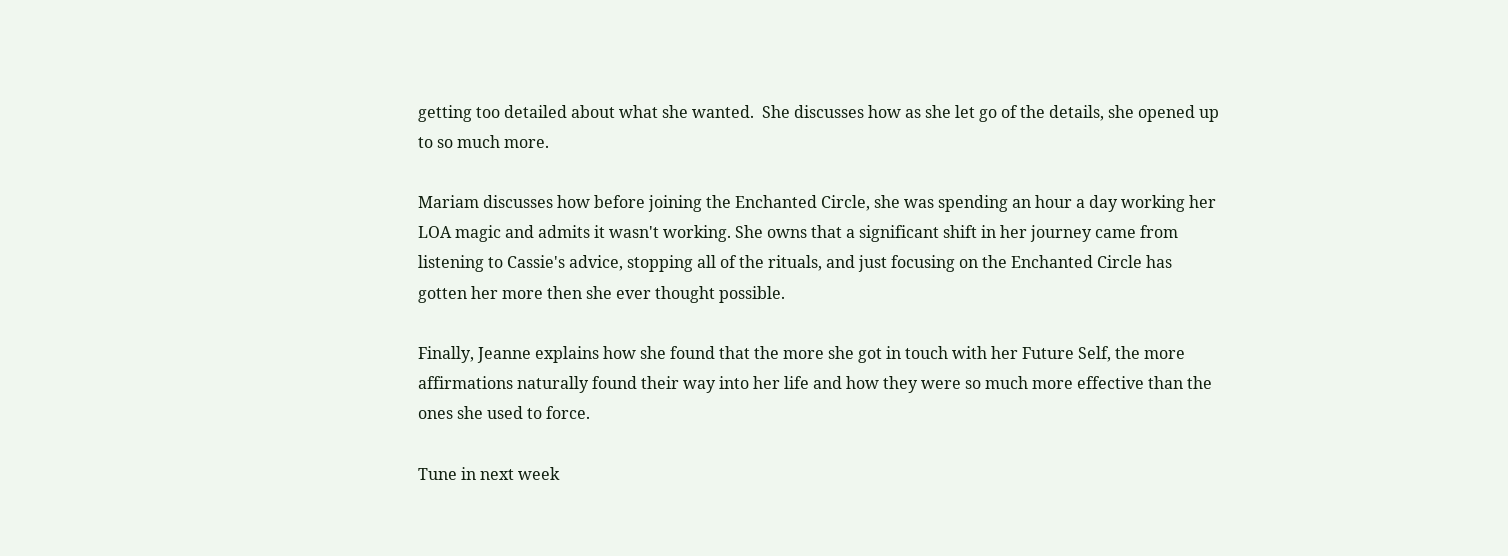getting too detailed about what she wanted.  She discusses how as she let go of the details, she opened up to so much more.

Mariam discusses how before joining the Enchanted Circle, she was spending an hour a day working her LOA magic and admits it wasn't working. She owns that a significant shift in her journey came from listening to Cassie's advice, stopping all of the rituals, and just focusing on the Enchanted Circle has gotten her more then she ever thought possible.

Finally, Jeanne explains how she found that the more she got in touch with her Future Self, the more affirmations naturally found their way into her life and how they were so much more effective than the ones she used to force.

Tune in next week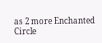as 2 more Enchanted Circle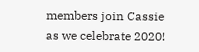members join Cassie as we celebrate 2020!